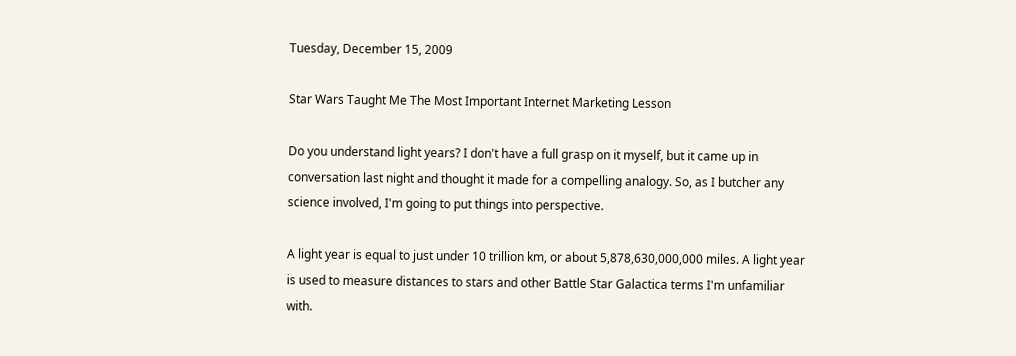Tuesday, December 15, 2009

Star Wars Taught Me The Most Important Internet Marketing Lesson

Do you understand light years? I don't have a full grasp on it myself, but it came up in conversation last night and thought it made for a compelling analogy. So, as I butcher any science involved, I'm going to put things into perspective.

A light year is equal to just under 10 trillion km, or about 5,878,630,000,000 miles. A light year is used to measure distances to stars and other Battle Star Galactica terms I'm unfamiliar with.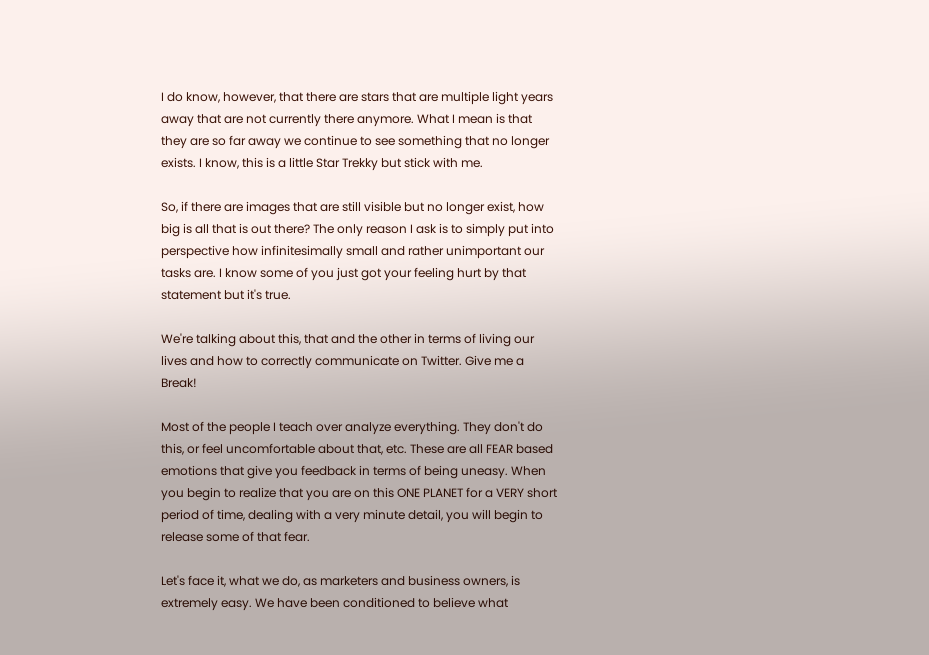I do know, however, that there are stars that are multiple light years away that are not currently there anymore. What I mean is that they are so far away we continue to see something that no longer exists. I know, this is a little Star Trekky but stick with me.

So, if there are images that are still visible but no longer exist, how big is all that is out there? The only reason I ask is to simply put into perspective how infinitesimally small and rather unimportant our tasks are. I know some of you just got your feeling hurt by that statement but it's true.

We're talking about this, that and the other in terms of living our lives and how to correctly communicate on Twitter. Give me a Break!

Most of the people I teach over analyze everything. They don't do this, or feel uncomfortable about that, etc. These are all FEAR based emotions that give you feedback in terms of being uneasy. When you begin to realize that you are on this ONE PLANET for a VERY short period of time, dealing with a very minute detail, you will begin to release some of that fear.

Let's face it, what we do, as marketers and business owners, is extremely easy. We have been conditioned to believe what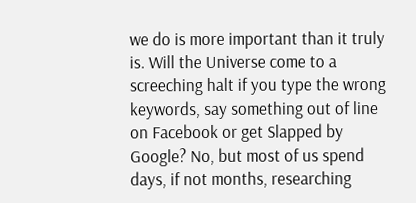we do is more important than it truly is. Will the Universe come to a screeching halt if you type the wrong keywords, say something out of line on Facebook or get Slapped by Google? No, but most of us spend days, if not months, researching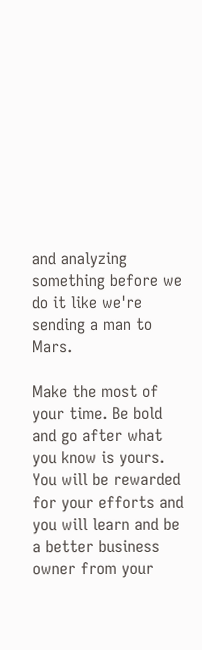and analyzing something before we do it like we're sending a man to Mars.

Make the most of your time. Be bold and go after what you know is yours. You will be rewarded for your efforts and you will learn and be a better business owner from your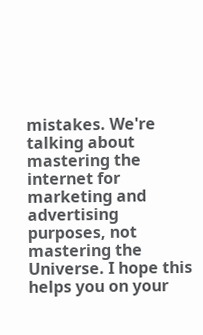mistakes. We're talking about mastering the internet for marketing and advertising purposes, not mastering the Universe. I hope this helps you on your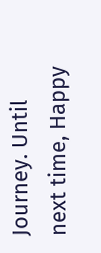Journey. Until next time, Happy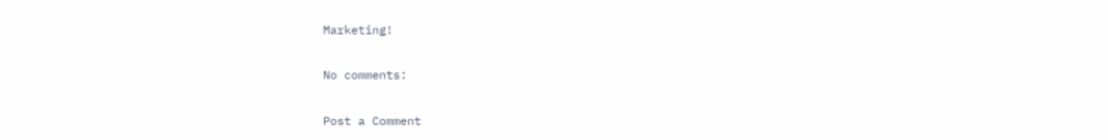Marketing!

No comments:

Post a Comment